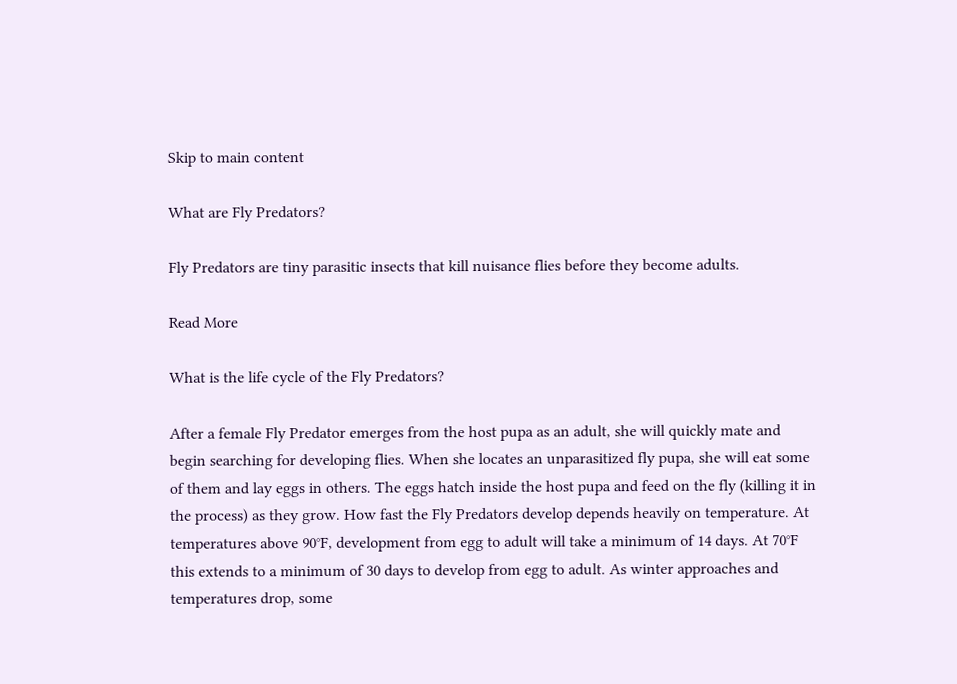Skip to main content

What are Fly Predators?

Fly Predators are tiny parasitic insects that kill nuisance flies before they become adults.

Read More

What is the life cycle of the Fly Predators?

After a female Fly Predator emerges from the host pupa as an adult, she will quickly mate and begin searching for developing flies. When she locates an unparasitized fly pupa, she will eat some of them and lay eggs in others. The eggs hatch inside the host pupa and feed on the fly (killing it in the process) as they grow. How fast the Fly Predators develop depends heavily on temperature. At temperatures above 90°F, development from egg to adult will take a minimum of 14 days. At 70°F this extends to a minimum of 30 days to develop from egg to adult. As winter approaches and temperatures drop, some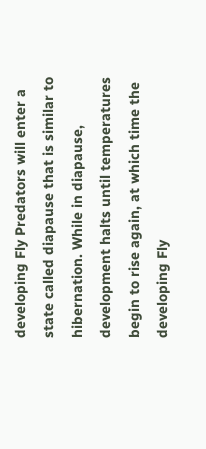developing Fly Predators will enter a state called diapause that is similar to hibernation. While in diapause, development halts until temperatures begin to rise again, at which time the developing Fly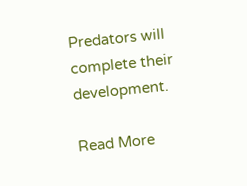Predators will complete their development.

Read More